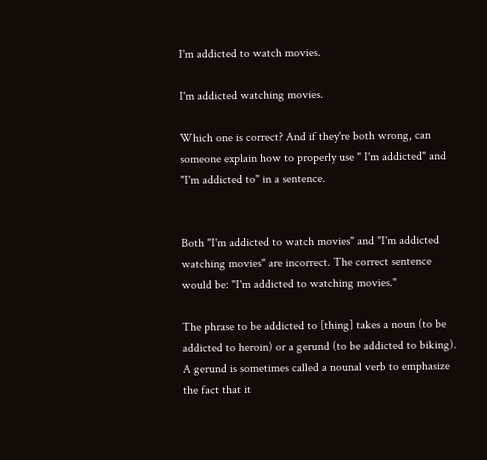I'm addicted to watch movies.

I'm addicted watching movies.

Which one is correct? And if they're both wrong, can someone explain how to properly use " I'm addicted" and "I'm addicted to" in a sentence.


Both "I'm addicted to watch movies" and "I'm addicted watching movies" are incorrect. The correct sentence would be: "I'm addicted to watching movies."

The phrase to be addicted to [thing] takes a noun (to be addicted to heroin) or a gerund (to be addicted to biking). A gerund is sometimes called a nounal verb to emphasize the fact that it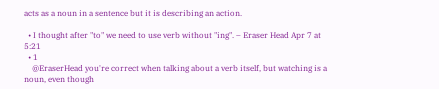acts as a noun in a sentence but it is describing an action.

  • I thought after "to" we need to use verb without "ing". – Eraser Head Apr 7 at 5:21
  • 1
    @EraserHead you're correct when talking about a verb itself, but watching is a noun, even though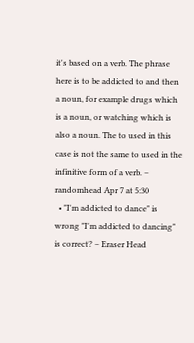it's based on a verb. The phrase here is to be addicted to and then a noun, for example drugs which is a noun, or watching which is also a noun. The to used in this case is not the same to used in the infinitive form of a verb. – randomhead Apr 7 at 5:30
  • "I'm addicted to dance" is wrong "I'm addicted to dancing" is correct? – Eraser Head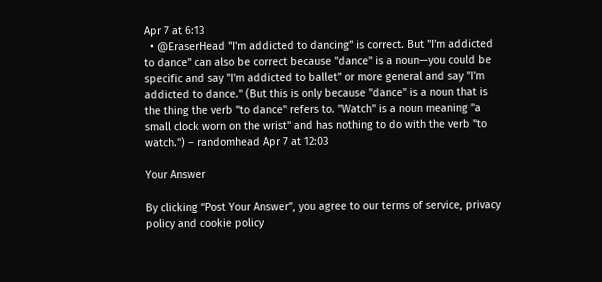Apr 7 at 6:13
  • @EraserHead "I'm addicted to dancing" is correct. But "I'm addicted to dance" can also be correct because "dance" is a noun—you could be specific and say "I'm addicted to ballet" or more general and say "I'm addicted to dance." (But this is only because "dance" is a noun that is the thing the verb "to dance" refers to. "Watch" is a noun meaning "a small clock worn on the wrist" and has nothing to do with the verb "to watch.") – randomhead Apr 7 at 12:03

Your Answer

By clicking “Post Your Answer”, you agree to our terms of service, privacy policy and cookie policy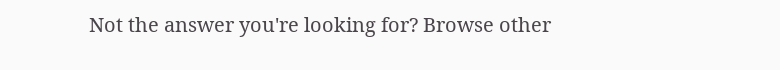Not the answer you're looking for? Browse other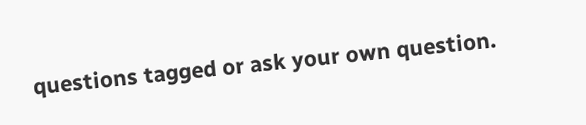questions tagged or ask your own question.